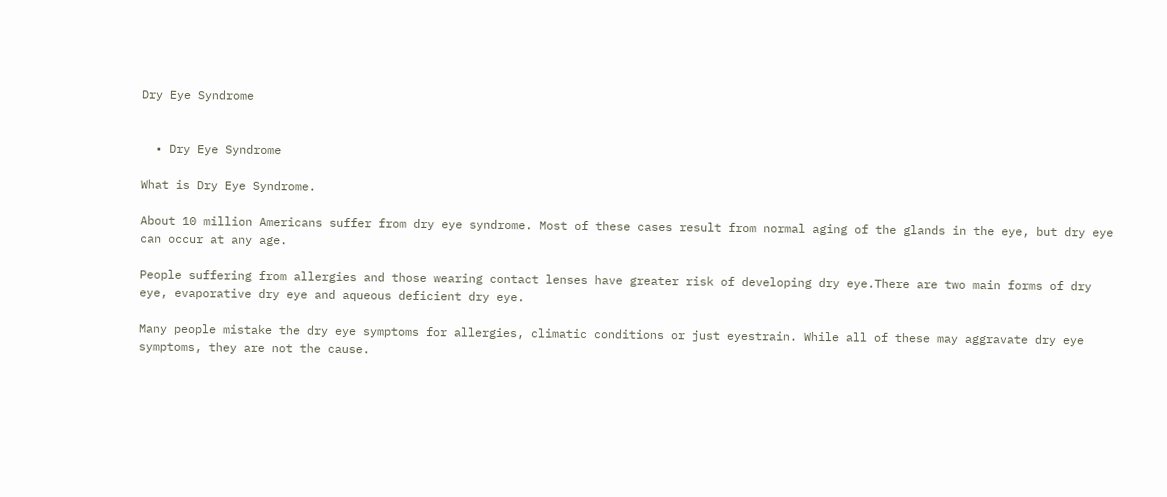Dry Eye Syndrome


  • Dry Eye Syndrome

What is Dry Eye Syndrome.

About 10 million Americans suffer from dry eye syndrome. Most of these cases result from normal aging of the glands in the eye, but dry eye can occur at any age.

People suffering from allergies and those wearing contact lenses have greater risk of developing dry eye.There are two main forms of dry eye, evaporative dry eye and aqueous deficient dry eye.

Many people mistake the dry eye symptoms for allergies, climatic conditions or just eyestrain. While all of these may aggravate dry eye symptoms, they are not the cause.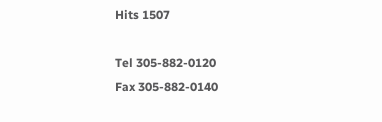Hits 1507

Tel 305-882-0120
Fax 305-882-0140